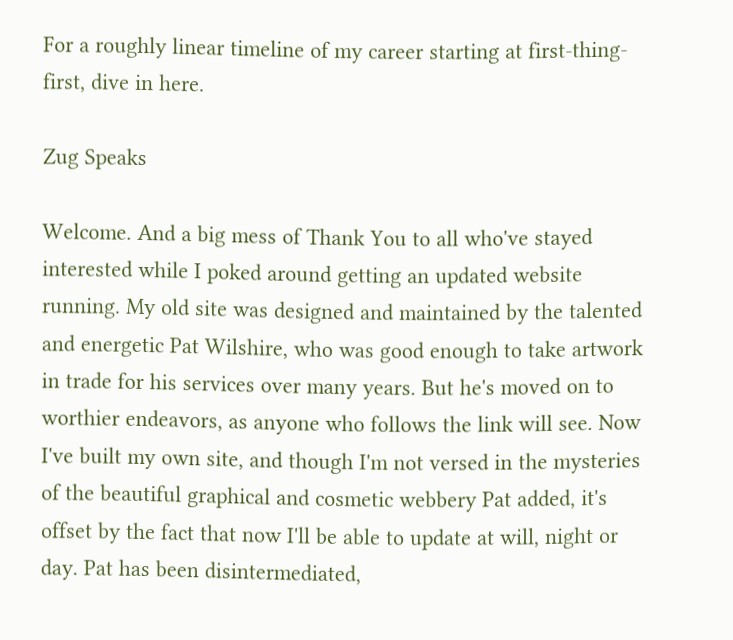For a roughly linear timeline of my career starting at first-thing-first, dive in here.

Zug Speaks

Welcome. And a big mess of Thank You to all who've stayed interested while I poked around getting an updated website running. My old site was designed and maintained by the talented and energetic Pat Wilshire, who was good enough to take artwork in trade for his services over many years. But he's moved on to worthier endeavors, as anyone who follows the link will see. Now I've built my own site, and though I'm not versed in the mysteries of the beautiful graphical and cosmetic webbery Pat added, it's offset by the fact that now I'll be able to update at will, night or day. Pat has been disintermediated,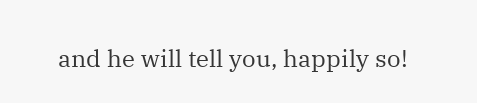and he will tell you, happily so!